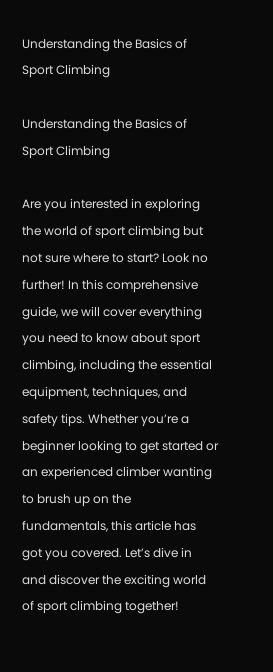Understanding the Basics of Sport Climbing

Understanding the Basics of Sport Climbing

Are you interested in exploring the world of sport climbing but not sure where to start? Look no further! In this comprehensive guide, we will cover everything you need to know about sport climbing, including the essential equipment, techniques, and safety tips. Whether you’re a beginner looking to get started or an experienced climber wanting to brush up on the fundamentals, this article has got you covered. Let’s dive in and discover the exciting world of sport climbing together!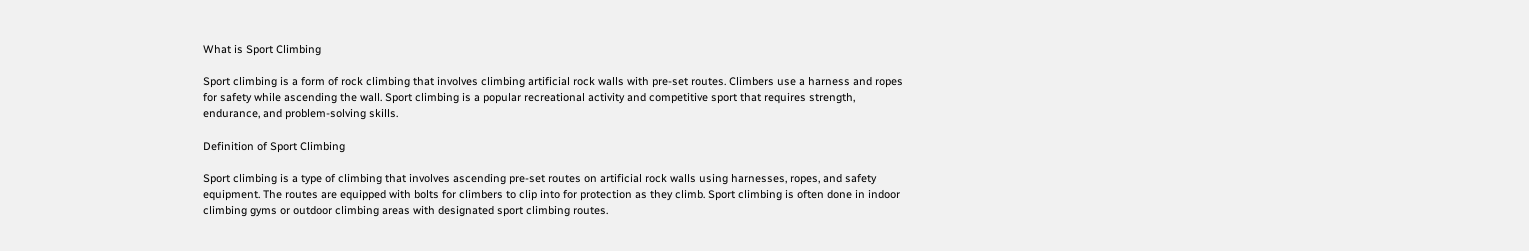What is Sport Climbing

Sport climbing is a form of rock climbing that involves climbing artificial rock walls with pre-set routes. Climbers use a harness and ropes for safety while ascending the wall. Sport climbing is a popular recreational activity and competitive sport that requires strength, endurance, and problem-solving skills.

Definition of Sport Climbing

Sport climbing is a type of climbing that involves ascending pre-set routes on artificial rock walls using harnesses, ropes, and safety equipment. The routes are equipped with bolts for climbers to clip into for protection as they climb. Sport climbing is often done in indoor climbing gyms or outdoor climbing areas with designated sport climbing routes.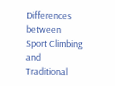Differences between Sport Climbing and Traditional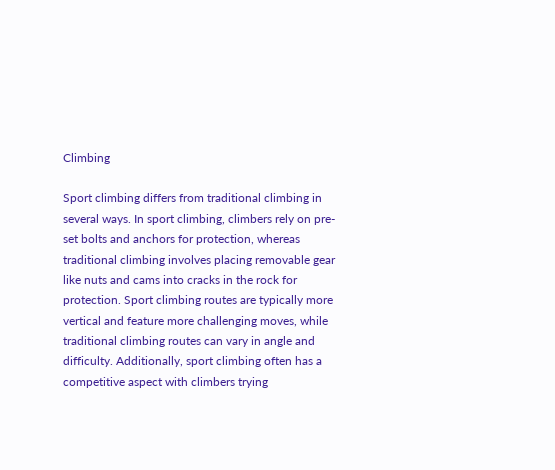Climbing

Sport climbing differs from traditional climbing in several ways. In sport climbing, climbers rely on pre-set bolts and anchors for protection, whereas traditional climbing involves placing removable gear like nuts and cams into cracks in the rock for protection. Sport climbing routes are typically more vertical and feature more challenging moves, while traditional climbing routes can vary in angle and difficulty. Additionally, sport climbing often has a competitive aspect with climbers trying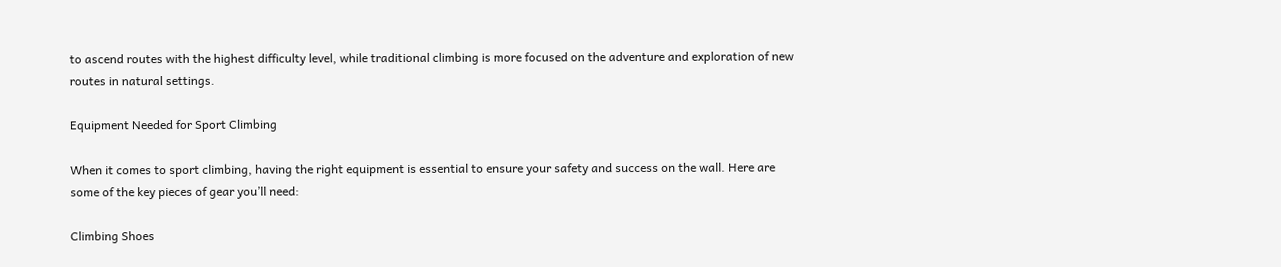to ascend routes with the highest difficulty level, while traditional climbing is more focused on the adventure and exploration of new routes in natural settings.

Equipment Needed for Sport Climbing

When it comes to sport climbing, having the right equipment is essential to ensure your safety and success on the wall. Here are some of the key pieces of gear you’ll need:

Climbing Shoes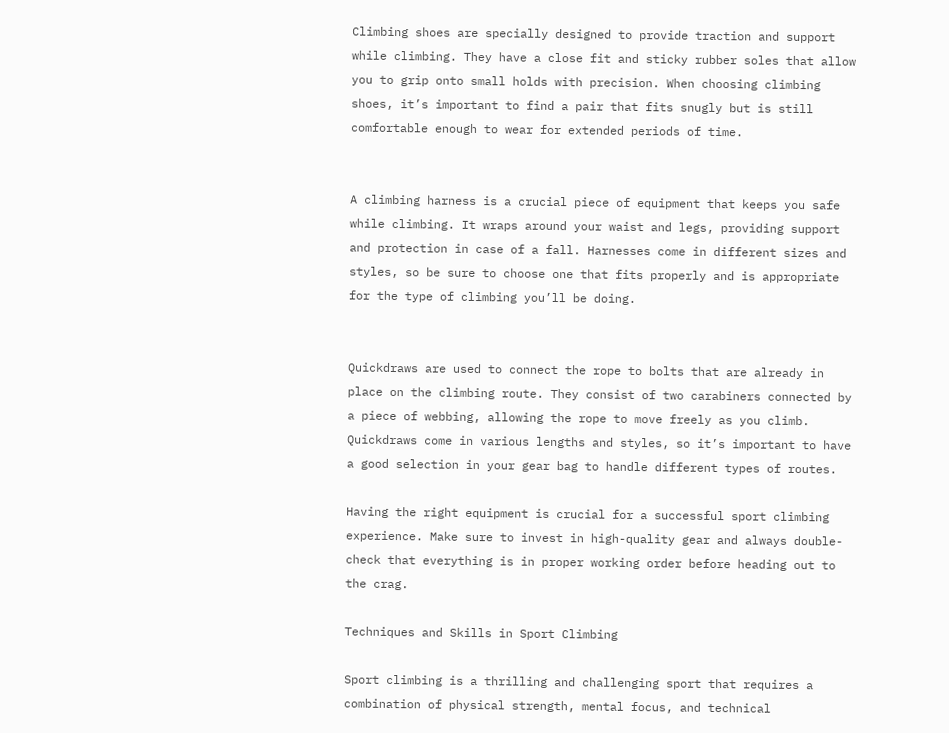Climbing shoes are specially designed to provide traction and support while climbing. They have a close fit and sticky rubber soles that allow you to grip onto small holds with precision. When choosing climbing shoes, it’s important to find a pair that fits snugly but is still comfortable enough to wear for extended periods of time.


A climbing harness is a crucial piece of equipment that keeps you safe while climbing. It wraps around your waist and legs, providing support and protection in case of a fall. Harnesses come in different sizes and styles, so be sure to choose one that fits properly and is appropriate for the type of climbing you’ll be doing.


Quickdraws are used to connect the rope to bolts that are already in place on the climbing route. They consist of two carabiners connected by a piece of webbing, allowing the rope to move freely as you climb. Quickdraws come in various lengths and styles, so it’s important to have a good selection in your gear bag to handle different types of routes.

Having the right equipment is crucial for a successful sport climbing experience. Make sure to invest in high-quality gear and always double-check that everything is in proper working order before heading out to the crag.

Techniques and Skills in Sport Climbing

Sport climbing is a thrilling and challenging sport that requires a combination of physical strength, mental focus, and technical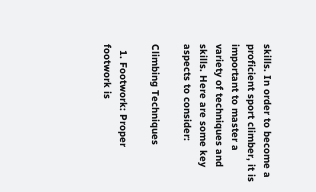skills. In order to become a proficient sport climber, it is important to master a variety of techniques and skills. Here are some key aspects to consider:

Climbing Techniques

  1. Footwork: Proper footwork is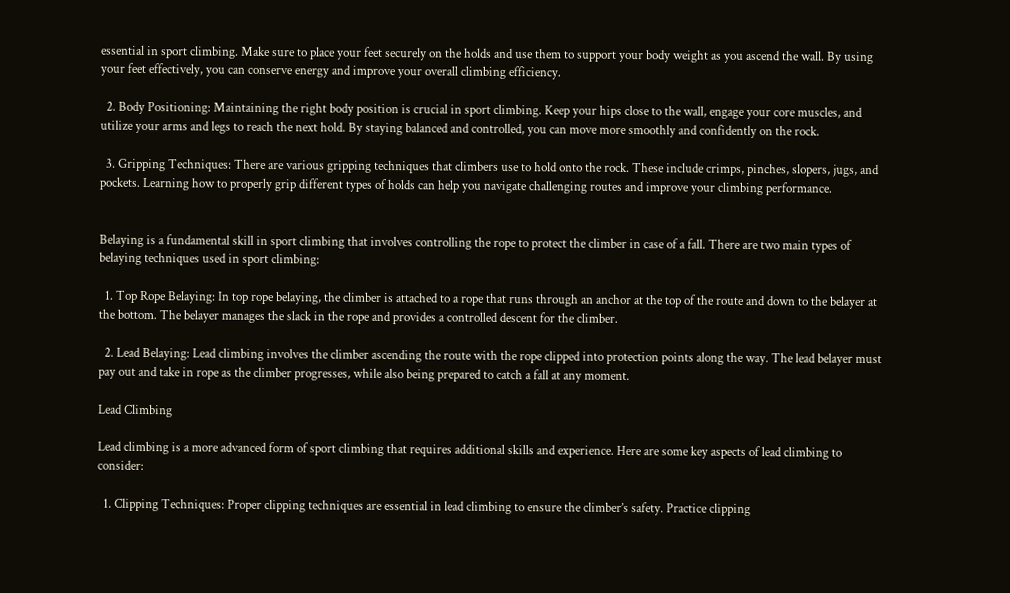essential in sport climbing. Make sure to place your feet securely on the holds and use them to support your body weight as you ascend the wall. By using your feet effectively, you can conserve energy and improve your overall climbing efficiency.

  2. Body Positioning: Maintaining the right body position is crucial in sport climbing. Keep your hips close to the wall, engage your core muscles, and utilize your arms and legs to reach the next hold. By staying balanced and controlled, you can move more smoothly and confidently on the rock.

  3. Gripping Techniques: There are various gripping techniques that climbers use to hold onto the rock. These include crimps, pinches, slopers, jugs, and pockets. Learning how to properly grip different types of holds can help you navigate challenging routes and improve your climbing performance.


Belaying is a fundamental skill in sport climbing that involves controlling the rope to protect the climber in case of a fall. There are two main types of belaying techniques used in sport climbing:

  1. Top Rope Belaying: In top rope belaying, the climber is attached to a rope that runs through an anchor at the top of the route and down to the belayer at the bottom. The belayer manages the slack in the rope and provides a controlled descent for the climber.

  2. Lead Belaying: Lead climbing involves the climber ascending the route with the rope clipped into protection points along the way. The lead belayer must pay out and take in rope as the climber progresses, while also being prepared to catch a fall at any moment.

Lead Climbing

Lead climbing is a more advanced form of sport climbing that requires additional skills and experience. Here are some key aspects of lead climbing to consider:

  1. Clipping Techniques: Proper clipping techniques are essential in lead climbing to ensure the climber’s safety. Practice clipping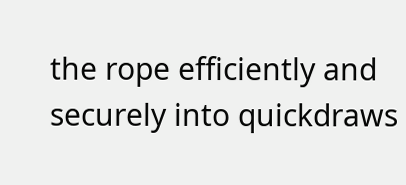the rope efficiently and securely into quickdraws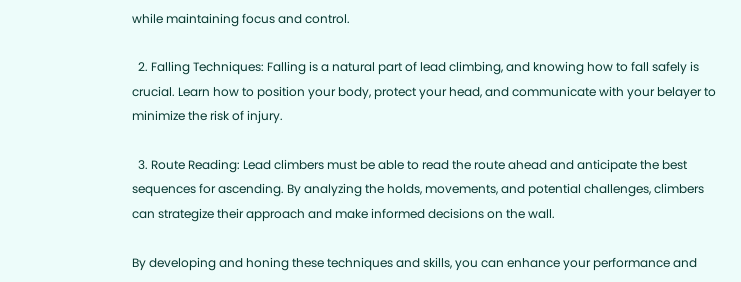while maintaining focus and control.

  2. Falling Techniques: Falling is a natural part of lead climbing, and knowing how to fall safely is crucial. Learn how to position your body, protect your head, and communicate with your belayer to minimize the risk of injury.

  3. Route Reading: Lead climbers must be able to read the route ahead and anticipate the best sequences for ascending. By analyzing the holds, movements, and potential challenges, climbers can strategize their approach and make informed decisions on the wall.

By developing and honing these techniques and skills, you can enhance your performance and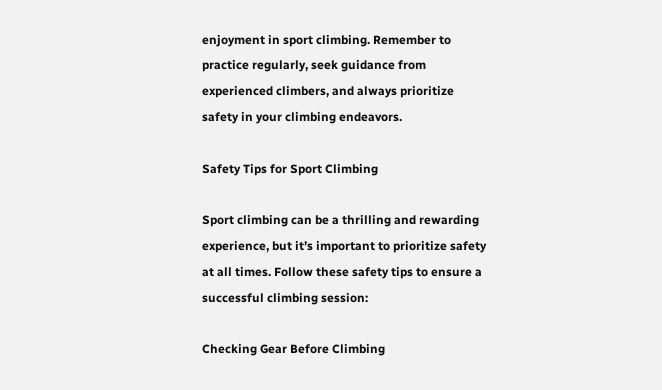enjoyment in sport climbing. Remember to practice regularly, seek guidance from experienced climbers, and always prioritize safety in your climbing endeavors.

Safety Tips for Sport Climbing

Sport climbing can be a thrilling and rewarding experience, but it’s important to prioritize safety at all times. Follow these safety tips to ensure a successful climbing session:

Checking Gear Before Climbing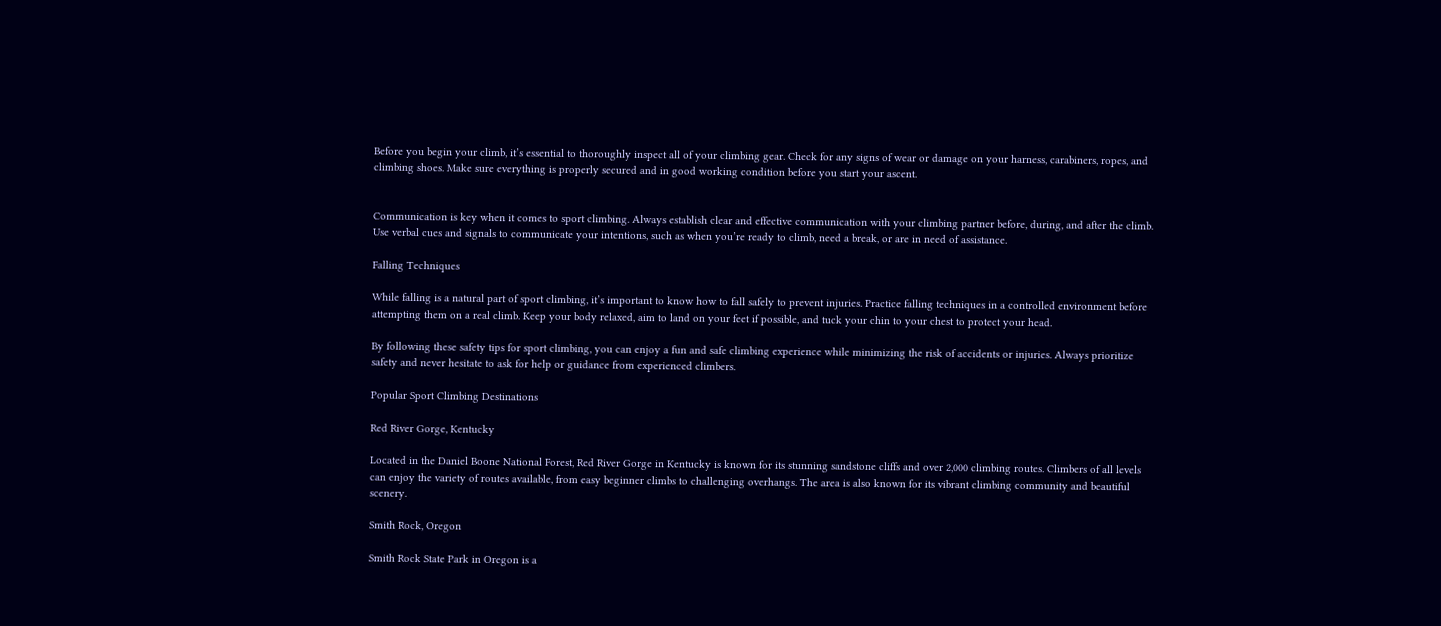Before you begin your climb, it’s essential to thoroughly inspect all of your climbing gear. Check for any signs of wear or damage on your harness, carabiners, ropes, and climbing shoes. Make sure everything is properly secured and in good working condition before you start your ascent.


Communication is key when it comes to sport climbing. Always establish clear and effective communication with your climbing partner before, during, and after the climb. Use verbal cues and signals to communicate your intentions, such as when you’re ready to climb, need a break, or are in need of assistance.

Falling Techniques

While falling is a natural part of sport climbing, it’s important to know how to fall safely to prevent injuries. Practice falling techniques in a controlled environment before attempting them on a real climb. Keep your body relaxed, aim to land on your feet if possible, and tuck your chin to your chest to protect your head.

By following these safety tips for sport climbing, you can enjoy a fun and safe climbing experience while minimizing the risk of accidents or injuries. Always prioritize safety and never hesitate to ask for help or guidance from experienced climbers.

Popular Sport Climbing Destinations

Red River Gorge, Kentucky

Located in the Daniel Boone National Forest, Red River Gorge in Kentucky is known for its stunning sandstone cliffs and over 2,000 climbing routes. Climbers of all levels can enjoy the variety of routes available, from easy beginner climbs to challenging overhangs. The area is also known for its vibrant climbing community and beautiful scenery.

Smith Rock, Oregon

Smith Rock State Park in Oregon is a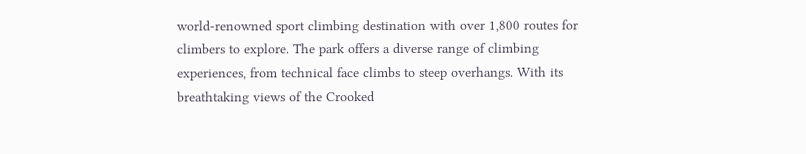world-renowned sport climbing destination with over 1,800 routes for climbers to explore. The park offers a diverse range of climbing experiences, from technical face climbs to steep overhangs. With its breathtaking views of the Crooked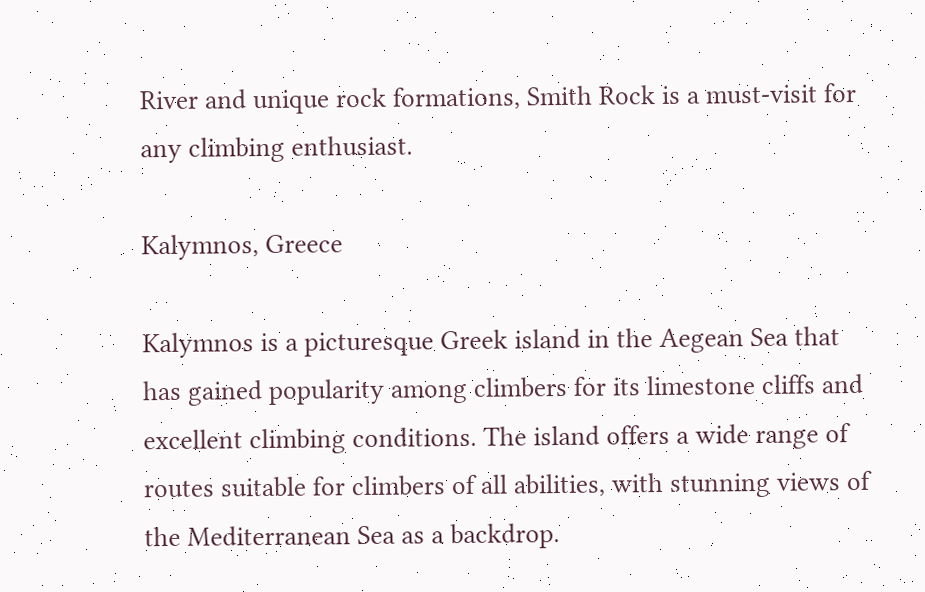River and unique rock formations, Smith Rock is a must-visit for any climbing enthusiast.

Kalymnos, Greece

Kalymnos is a picturesque Greek island in the Aegean Sea that has gained popularity among climbers for its limestone cliffs and excellent climbing conditions. The island offers a wide range of routes suitable for climbers of all abilities, with stunning views of the Mediterranean Sea as a backdrop.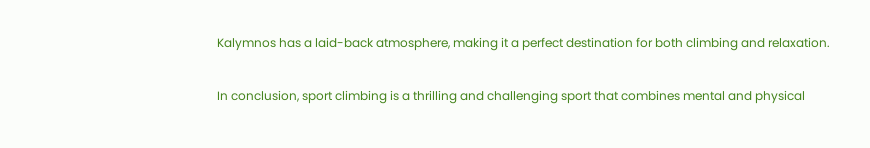Kalymnos has a laid-back atmosphere, making it a perfect destination for both climbing and relaxation.

In conclusion, sport climbing is a thrilling and challenging sport that combines mental and physical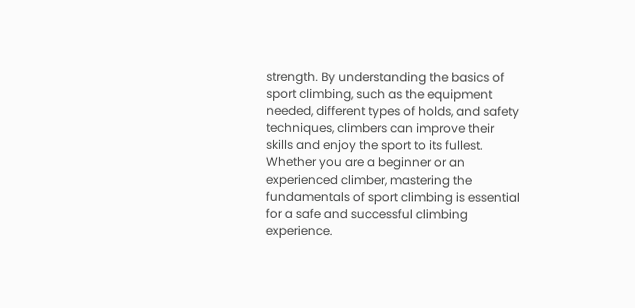strength. By understanding the basics of sport climbing, such as the equipment needed, different types of holds, and safety techniques, climbers can improve their skills and enjoy the sport to its fullest. Whether you are a beginner or an experienced climber, mastering the fundamentals of sport climbing is essential for a safe and successful climbing experience.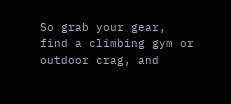So grab your gear, find a climbing gym or outdoor crag, and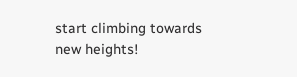start climbing towards new heights!